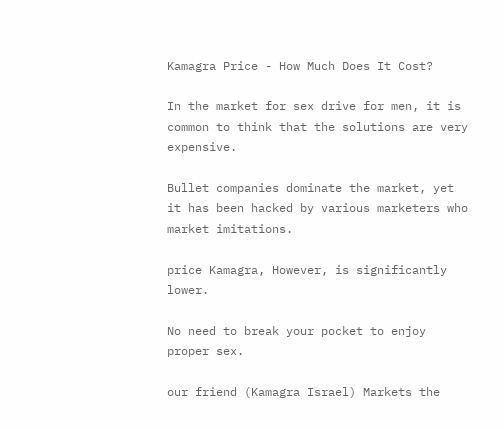Kamagra Price - How Much Does It Cost?

In the market for sex drive for men, it is common to think that the solutions are very expensive.

Bullet companies dominate the market, yet it has been hacked by various marketers who market imitations.

price Kamagra, However, is significantly lower.

No need to break your pocket to enjoy proper sex.

our friend (Kamagra Israel) Markets the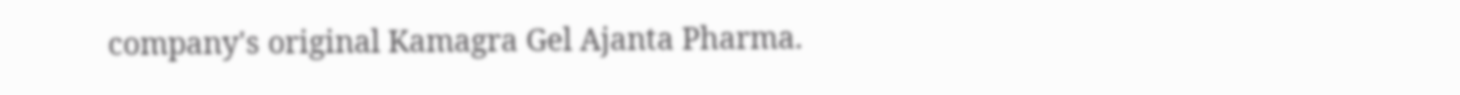company's original Kamagra Gel Ajanta Pharma.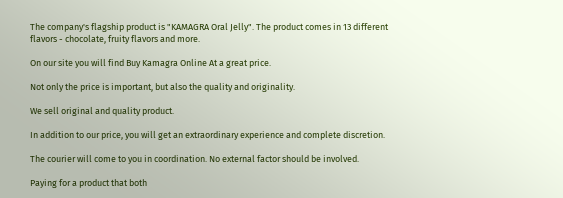The company's flagship product is "KAMAGRA Oral Jelly". The product comes in 13 different flavors - chocolate, fruity flavors and more.

On our site you will find Buy Kamagra Online At a great price.

Not only the price is important, but also the quality and originality.

We sell original and quality product.

In addition to our price, you will get an extraordinary experience and complete discretion.

The courier will come to you in coordination. No external factor should be involved.

Paying for a product that both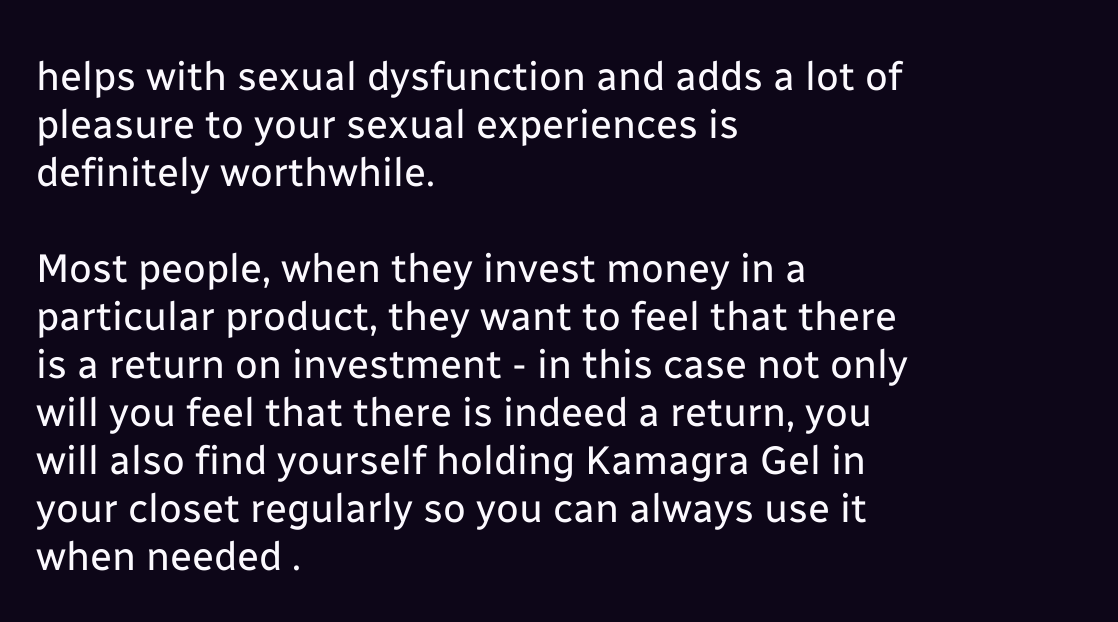helps with sexual dysfunction and adds a lot of pleasure to your sexual experiences is definitely worthwhile.

Most people, when they invest money in a particular product, they want to feel that there is a return on investment - in this case not only will you feel that there is indeed a return, you will also find yourself holding Kamagra Gel in your closet regularly so you can always use it when needed .